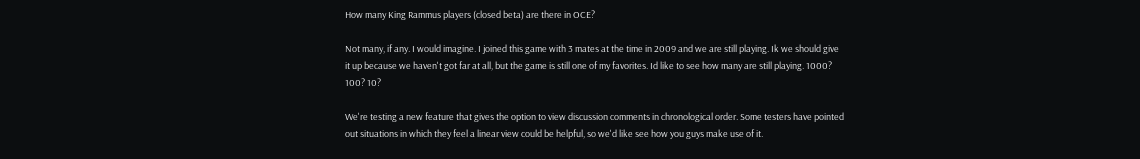How many King Rammus players (closed beta) are there in OCE?

Not many, if any. I would imagine. I joined this game with 3 mates at the time in 2009 and we are still playing. Ik we should give it up because we haven't got far at all, but the game is still one of my favorites. Id like to see how many are still playing. 1000? 100? 10?

We're testing a new feature that gives the option to view discussion comments in chronological order. Some testers have pointed out situations in which they feel a linear view could be helpful, so we'd like see how you guys make use of it.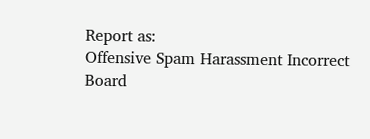Report as:
Offensive Spam Harassment Incorrect Board